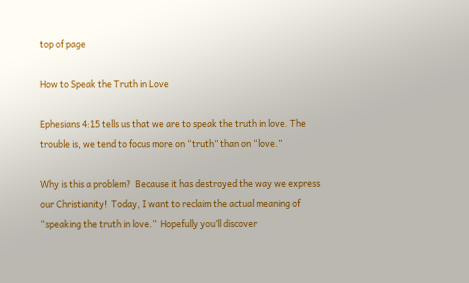top of page

How to Speak the Truth in Love

Ephesians 4:15 tells us that we are to speak the truth in love. The trouble is, we tend to focus more on “truth” than on “love.”

Why is this a problem?  Because it has destroyed the way we express our Christianity!  Today, I want to reclaim the actual meaning of “speaking the truth in love.”  Hopefully you’ll discover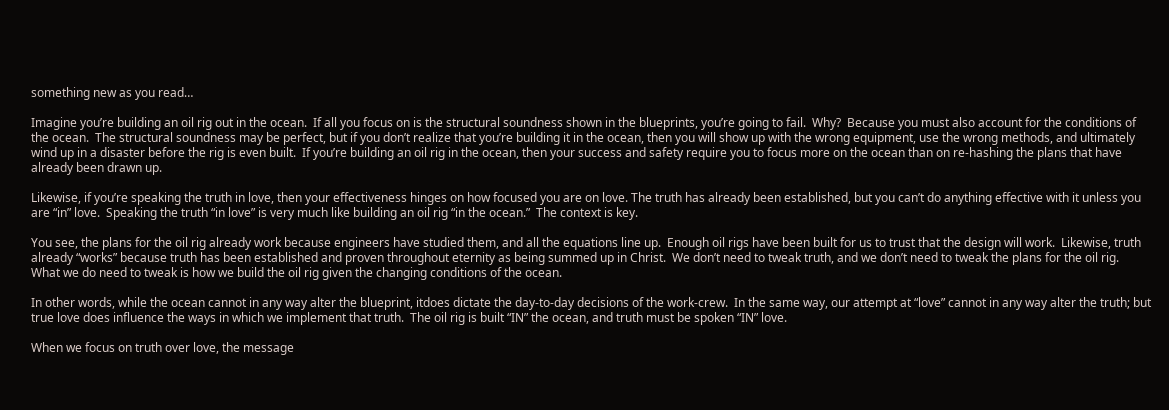something new as you read…

Imagine you’re building an oil rig out in the ocean.  If all you focus on is the structural soundness shown in the blueprints, you’re going to fail.  Why?  Because you must also account for the conditions of the ocean.  The structural soundness may be perfect, but if you don’t realize that you’re building it in the ocean, then you will show up with the wrong equipment, use the wrong methods, and ultimately wind up in a disaster before the rig is even built.  If you’re building an oil rig in the ocean, then your success and safety require you to focus more on the ocean than on re-hashing the plans that have already been drawn up.

Likewise, if you’re speaking the truth in love, then your effectiveness hinges on how focused you are on love. The truth has already been established, but you can’t do anything effective with it unless you are “in” love.  Speaking the truth “in love” is very much like building an oil rig “in the ocean.”  The context is key.

You see, the plans for the oil rig already work because engineers have studied them, and all the equations line up.  Enough oil rigs have been built for us to trust that the design will work.  Likewise, truth already “works” because truth has been established and proven throughout eternity as being summed up in Christ.  We don’t need to tweak truth, and we don’t need to tweak the plans for the oil rig.  What we do need to tweak is how we build the oil rig given the changing conditions of the ocean.

In other words, while the ocean cannot in any way alter the blueprint, itdoes dictate the day-to-day decisions of the work-crew.  In the same way, our attempt at “love” cannot in any way alter the truth; but true love does influence the ways in which we implement that truth.  The oil rig is built “IN” the ocean, and truth must be spoken “IN” love.

When we focus on truth over love, the message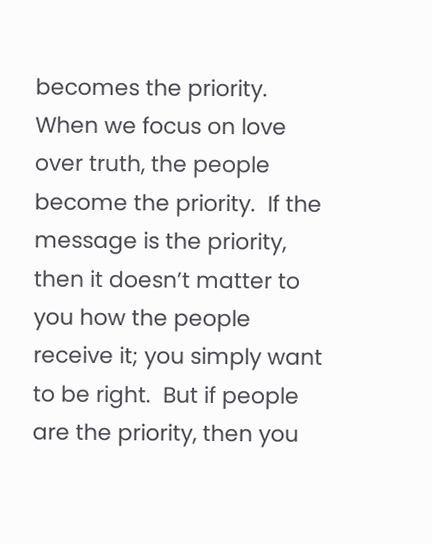becomes the priority.  When we focus on love over truth, the people become the priority.  If the message is the priority, then it doesn’t matter to you how the people receive it; you simply want to be right.  But if people are the priority, then you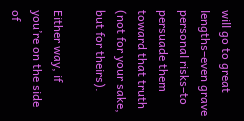will go to great lengths–even grave personal risks–to persuade them toward that truth (not for your sake, but for theirs).

Either way, if you’re on the side of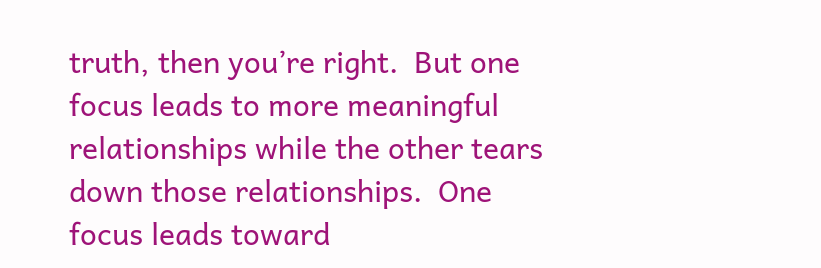truth, then you’re right.  But one focus leads to more meaningful relationships while the other tears down those relationships.  One focus leads toward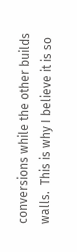conversions while the other builds walls.  This is why I believe it is so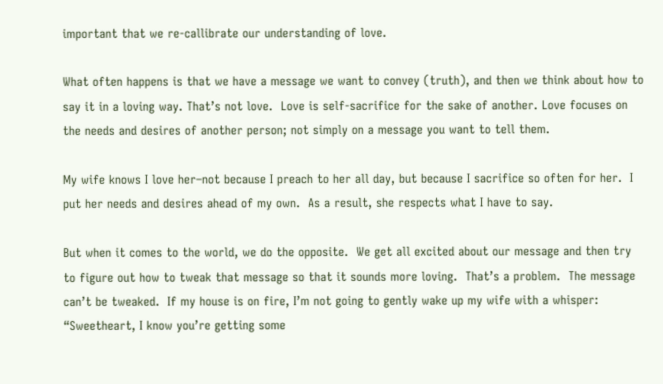important that we re-callibrate our understanding of love.

What often happens is that we have a message we want to convey (truth), and then we think about how to say it in a loving way. That’s not love.  Love is self-sacrifice for the sake of another. Love focuses on the needs and desires of another person; not simply on a message you want to tell them.

My wife knows I love her–not because I preach to her all day, but because I sacrifice so often for her.  I put her needs and desires ahead of my own.  As a result, she respects what I have to say.

But when it comes to the world, we do the opposite.  We get all excited about our message and then try to figure out how to tweak that message so that it sounds more loving.  That’s a problem.  The message can’t be tweaked.  If my house is on fire, I’m not going to gently wake up my wife with a whisper: “Sweetheart, I know you’re getting some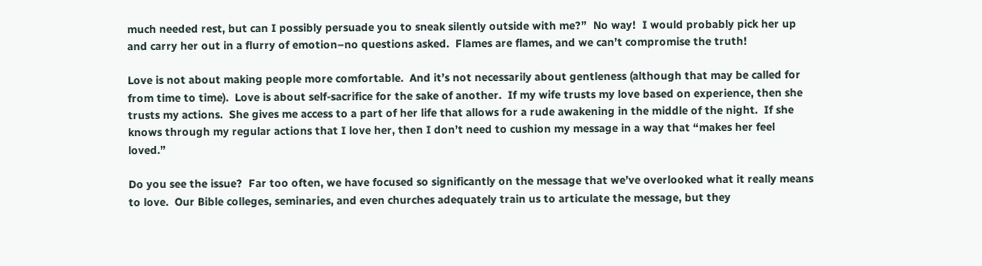much needed rest, but can I possibly persuade you to sneak silently outside with me?”  No way!  I would probably pick her up and carry her out in a flurry of emotion–no questions asked.  Flames are flames, and we can’t compromise the truth!

Love is not about making people more comfortable.  And it’s not necessarily about gentleness (although that may be called for from time to time).  Love is about self-sacrifice for the sake of another.  If my wife trusts my love based on experience, then she trusts my actions.  She gives me access to a part of her life that allows for a rude awakening in the middle of the night.  If she knows through my regular actions that I love her, then I don’t need to cushion my message in a way that “makes her feel loved.”

Do you see the issue?  Far too often, we have focused so significantly on the message that we’ve overlooked what it really means to love.  Our Bible colleges, seminaries, and even churches adequately train us to articulate the message, but they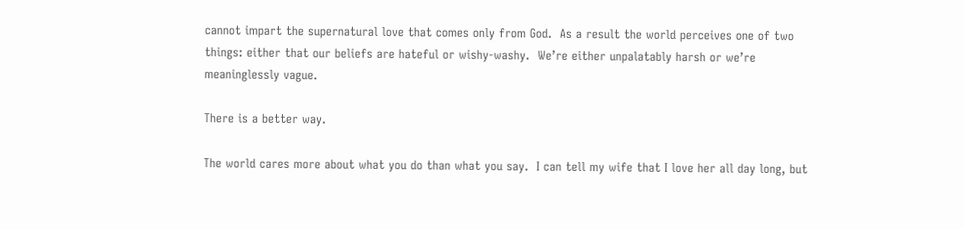cannot impart the supernatural love that comes only from God.  As a result the world perceives one of two things: either that our beliefs are hateful or wishy-washy.  We’re either unpalatably harsh or we’re meaninglessly vague.

There is a better way.

The world cares more about what you do than what you say.  I can tell my wife that I love her all day long, but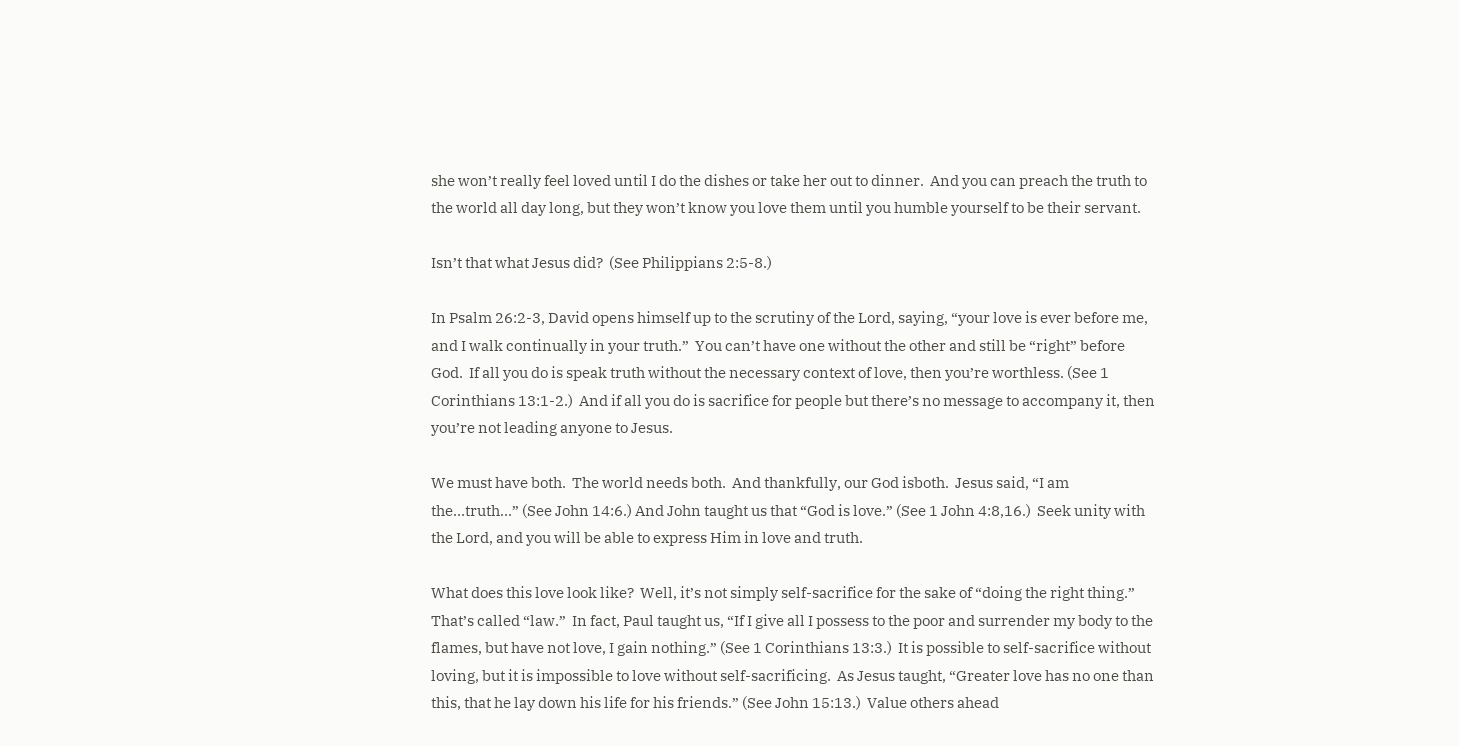she won’t really feel loved until I do the dishes or take her out to dinner.  And you can preach the truth to the world all day long, but they won’t know you love them until you humble yourself to be their servant.

Isn’t that what Jesus did?  (See Philippians 2:5-8.)

In Psalm 26:2-3, David opens himself up to the scrutiny of the Lord, saying, “your love is ever before me, and I walk continually in your truth.”  You can’t have one without the other and still be “right” before God.  If all you do is speak truth without the necessary context of love, then you’re worthless. (See 1 Corinthians 13:1-2.)  And if all you do is sacrifice for people but there’s no message to accompany it, then you’re not leading anyone to Jesus.

We must have both.  The world needs both.  And thankfully, our God isboth.  Jesus said, “I am the…truth…” (See John 14:6.) And John taught us that “God is love.” (See 1 John 4:8,16.)  Seek unity with the Lord, and you will be able to express Him in love and truth.

What does this love look like?  Well, it’s not simply self-sacrifice for the sake of “doing the right thing.”  That’s called “law.”  In fact, Paul taught us, “If I give all I possess to the poor and surrender my body to the flames, but have not love, I gain nothing.” (See 1 Corinthians 13:3.)  It is possible to self-sacrifice without loving, but it is impossible to love without self-sacrificing.  As Jesus taught, “Greater love has no one than this, that he lay down his life for his friends.” (See John 15:13.)  Value others ahead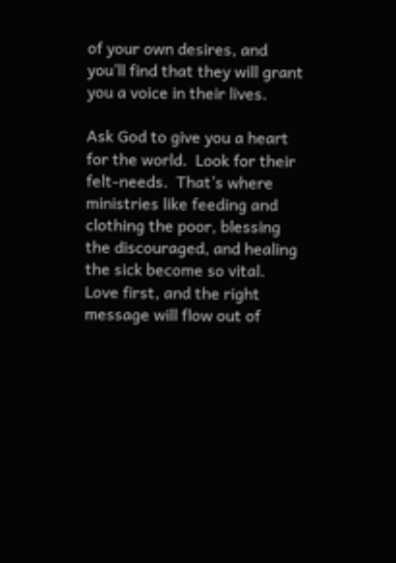of your own desires, and you’ll find that they will grant you a voice in their lives.

Ask God to give you a heart for the world.  Look for their felt-needs.  That’s where ministries like feeding and clothing the poor, blessing the discouraged, and healing the sick become so vital.  Love first, and the right message will flow out of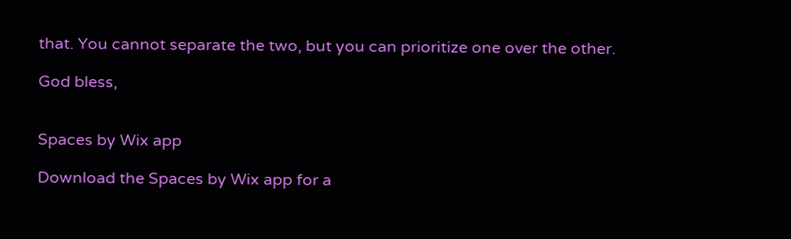that. You cannot separate the two, but you can prioritize one over the other.

God bless,


Spaces by Wix app

Download the Spaces by Wix app for a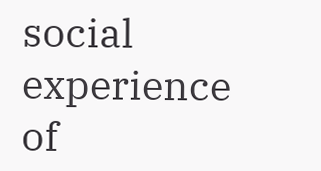social experience of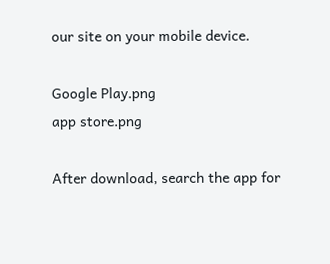our site on your mobile device.

Google Play.png
app store.png

After download, search the app for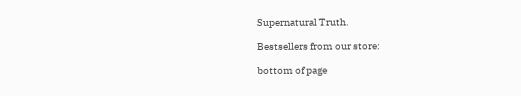Supernatural Truth.

Bestsellers from our store:

bottom of page